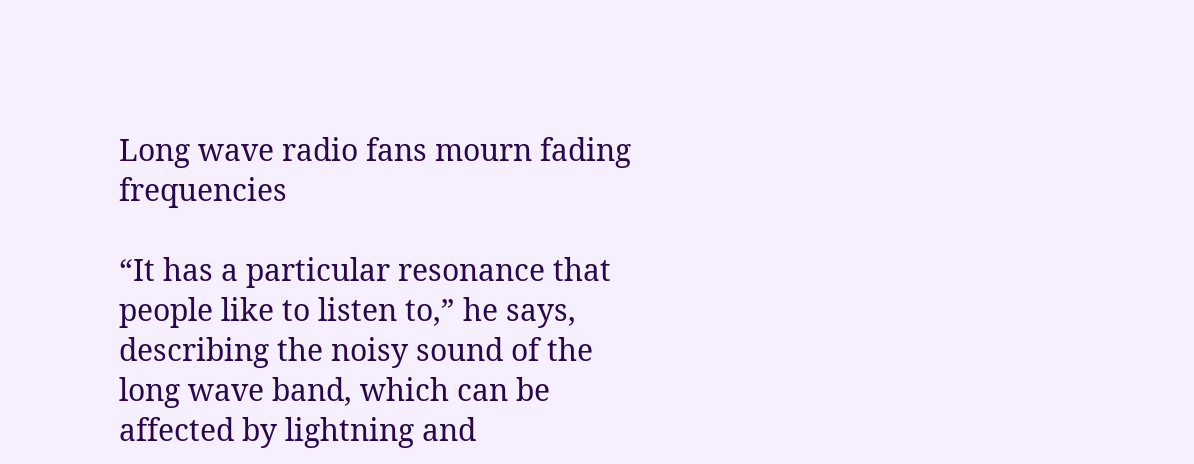Long wave radio fans mourn fading frequencies

“It has a particular resonance that people like to listen to,” he says, describing the noisy sound of the long wave band, which can be affected by lightning and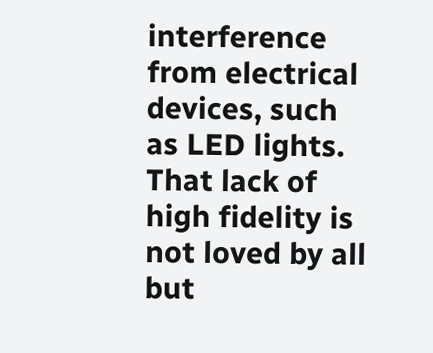interference from electrical devices, such as LED lights. That lack of high fidelity is not loved by all but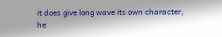it does give long wave its own character, he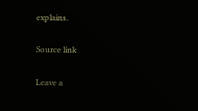explains.

Source link

Leave a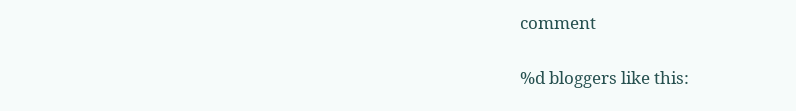comment

%d bloggers like this: